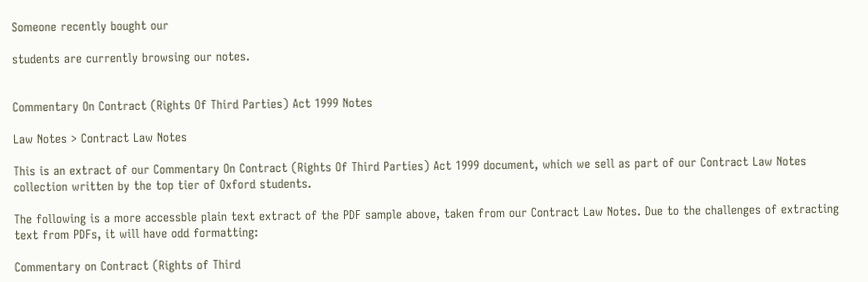Someone recently bought our

students are currently browsing our notes.


Commentary On Contract (Rights Of Third Parties) Act 1999 Notes

Law Notes > Contract Law Notes

This is an extract of our Commentary On Contract (Rights Of Third Parties) Act 1999 document, which we sell as part of our Contract Law Notes collection written by the top tier of Oxford students.

The following is a more accessble plain text extract of the PDF sample above, taken from our Contract Law Notes. Due to the challenges of extracting text from PDFs, it will have odd formatting:

Commentary on Contract (Rights of Third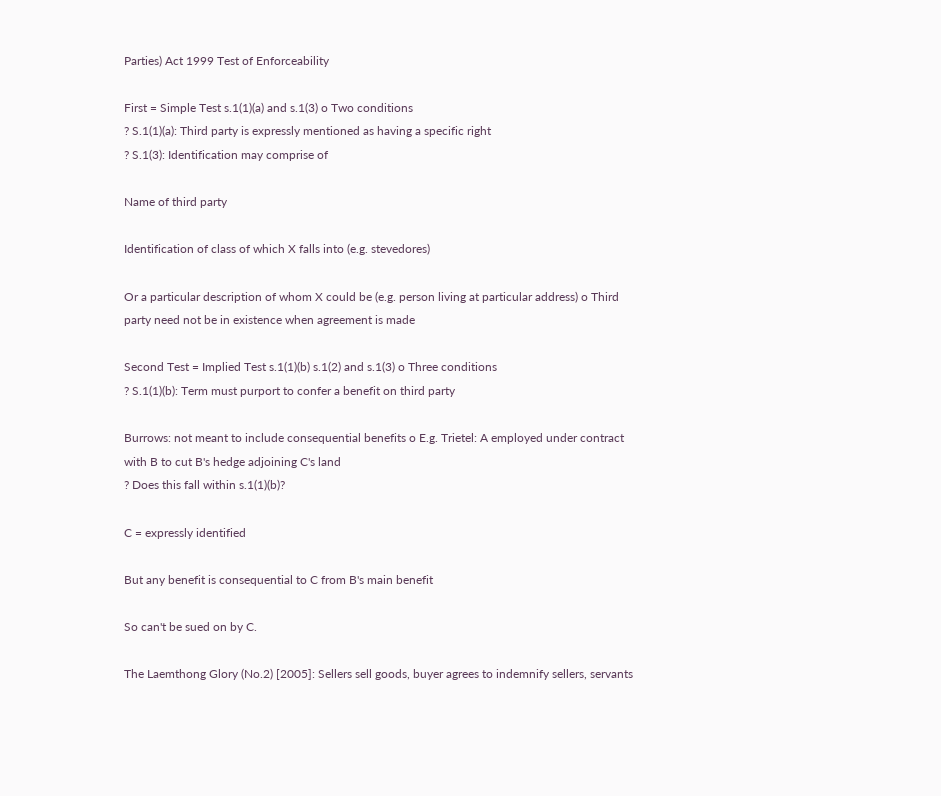Parties) Act 1999 Test of Enforceability

First = Simple Test s.1(1)(a) and s.1(3) o Two conditions
? S.1(1)(a): Third party is expressly mentioned as having a specific right
? S.1(3): Identification may comprise of

Name of third party

Identification of class of which X falls into (e.g. stevedores)

Or a particular description of whom X could be (e.g. person living at particular address) o Third party need not be in existence when agreement is made

Second Test = Implied Test s.1(1)(b) s.1(2) and s.1(3) o Three conditions
? S.1(1)(b): Term must purport to confer a benefit on third party

Burrows: not meant to include consequential benefits o E.g. Trietel: A employed under contract with B to cut B's hedge adjoining C's land
? Does this fall within s.1(1)(b)?

C = expressly identified

But any benefit is consequential to C from B's main benefit

So can't be sued on by C.

The Laemthong Glory (No.2) [2005]: Sellers sell goods, buyer agrees to indemnify sellers, servants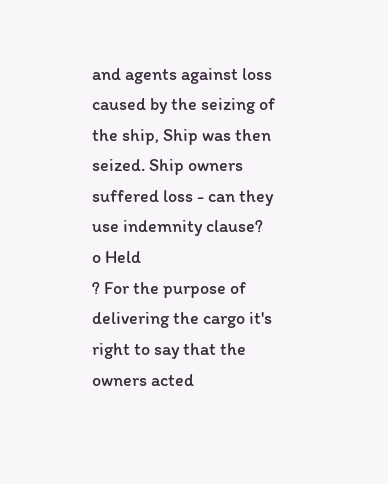and agents against loss caused by the seizing of the ship, Ship was then seized. Ship owners suffered loss - can they use indemnity clause?
o Held
? For the purpose of delivering the cargo it's right to say that the owners acted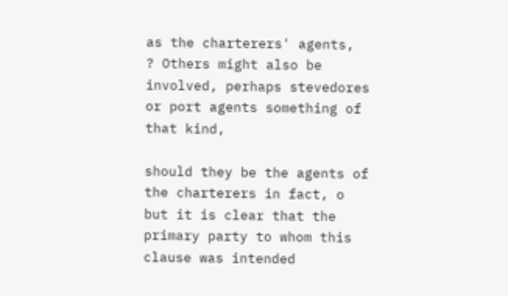as the charterers' agents,
? Others might also be involved, perhaps stevedores or port agents something of that kind,

should they be the agents of the charterers in fact, o but it is clear that the primary party to whom this clause was intended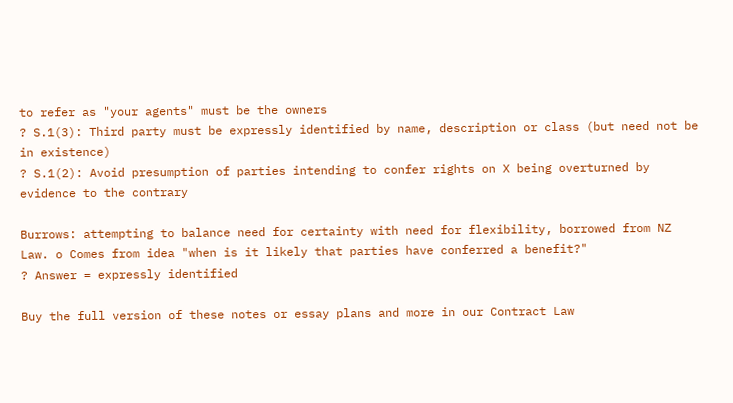to refer as "your agents" must be the owners
? S.1(3): Third party must be expressly identified by name, description or class (but need not be in existence)
? S.1(2): Avoid presumption of parties intending to confer rights on X being overturned by evidence to the contrary

Burrows: attempting to balance need for certainty with need for flexibility, borrowed from NZ Law. o Comes from idea "when is it likely that parties have conferred a benefit?"
? Answer = expressly identified

Buy the full version of these notes or essay plans and more in our Contract Law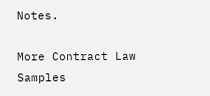Notes.

More Contract Law Samples